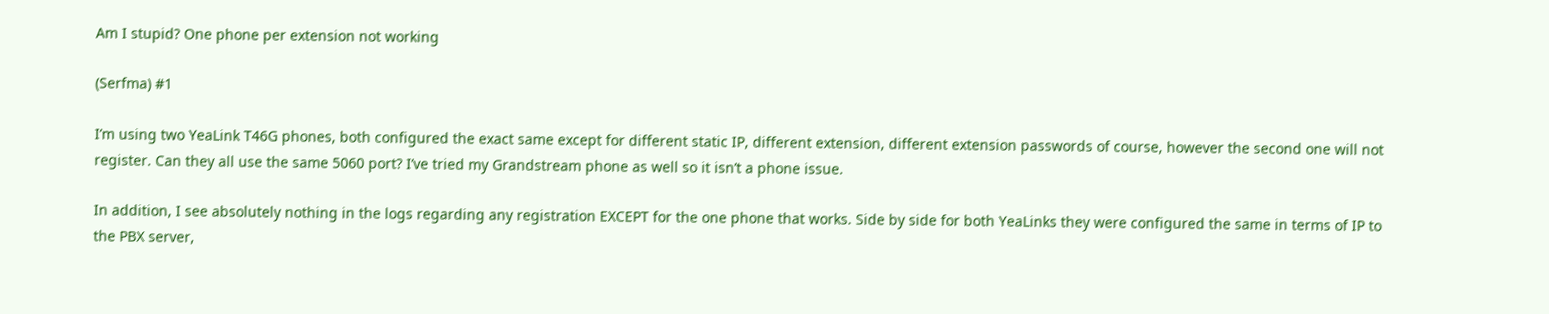Am I stupid? One phone per extension not working

(Serfma) #1

I’m using two YeaLink T46G phones, both configured the exact same except for different static IP, different extension, different extension passwords of course, however the second one will not register. Can they all use the same 5060 port? I’ve tried my Grandstream phone as well so it isn’t a phone issue.

In addition, I see absolutely nothing in the logs regarding any registration EXCEPT for the one phone that works. Side by side for both YeaLinks they were configured the same in terms of IP to the PBX server,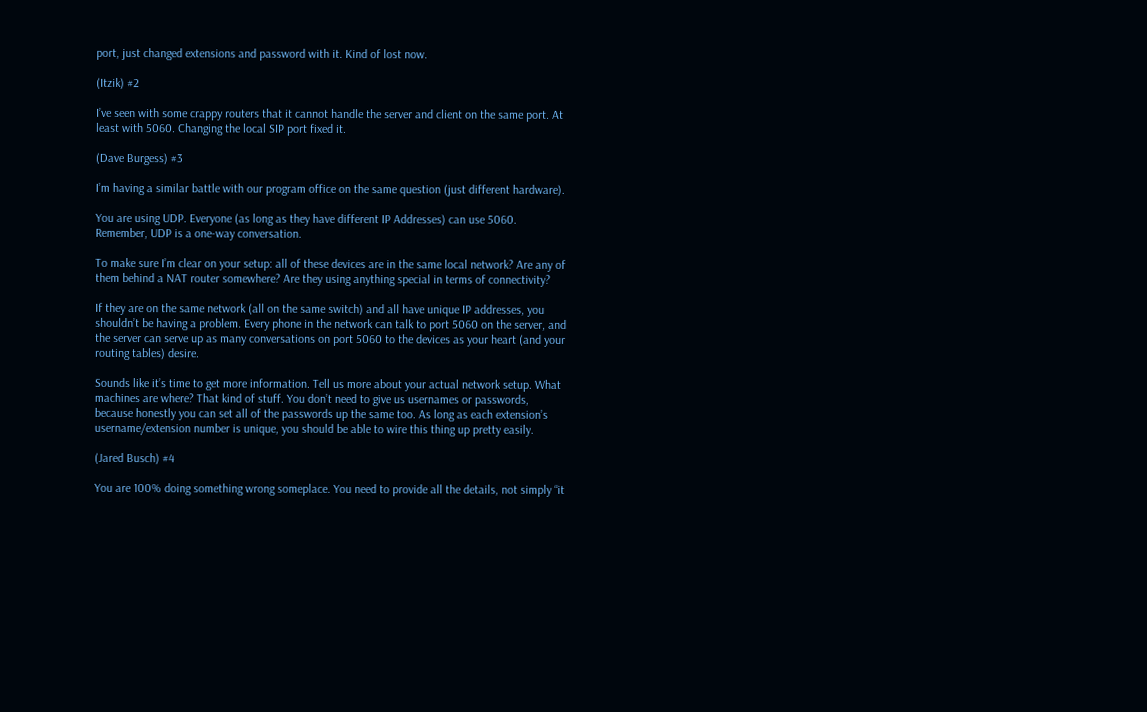port, just changed extensions and password with it. Kind of lost now.

(Itzik) #2

I’ve seen with some crappy routers that it cannot handle the server and client on the same port. At least with 5060. Changing the local SIP port fixed it.

(Dave Burgess) #3

I’m having a similar battle with our program office on the same question (just different hardware).

You are using UDP. Everyone (as long as they have different IP Addresses) can use 5060. Remember, UDP is a one-way conversation.

To make sure I’m clear on your setup: all of these devices are in the same local network? Are any of them behind a NAT router somewhere? Are they using anything special in terms of connectivity?

If they are on the same network (all on the same switch) and all have unique IP addresses, you shouldn’t be having a problem. Every phone in the network can talk to port 5060 on the server, and the server can serve up as many conversations on port 5060 to the devices as your heart (and your routing tables) desire.

Sounds like it’s time to get more information. Tell us more about your actual network setup. What machines are where? That kind of stuff. You don’t need to give us usernames or passwords, because honestly you can set all of the passwords up the same too. As long as each extension’s username/extension number is unique, you should be able to wire this thing up pretty easily.

(Jared Busch) #4

You are 100% doing something wrong someplace. You need to provide all the details, not simply “it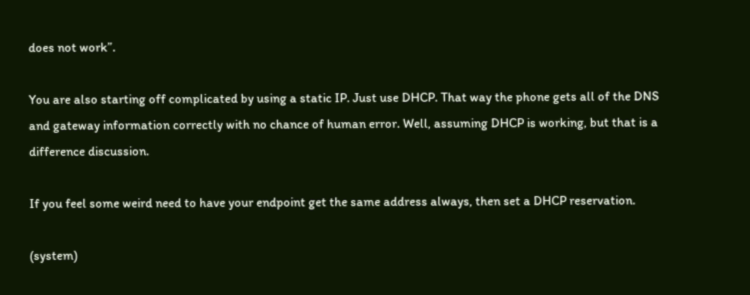does not work”.

You are also starting off complicated by using a static IP. Just use DHCP. That way the phone gets all of the DNS and gateway information correctly with no chance of human error. Well, assuming DHCP is working, but that is a difference discussion.

If you feel some weird need to have your endpoint get the same address always, then set a DHCP reservation.

(system)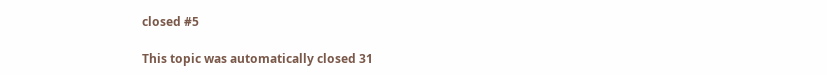closed #5

This topic was automatically closed 31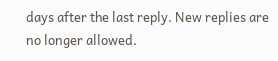days after the last reply. New replies are no longer allowed.